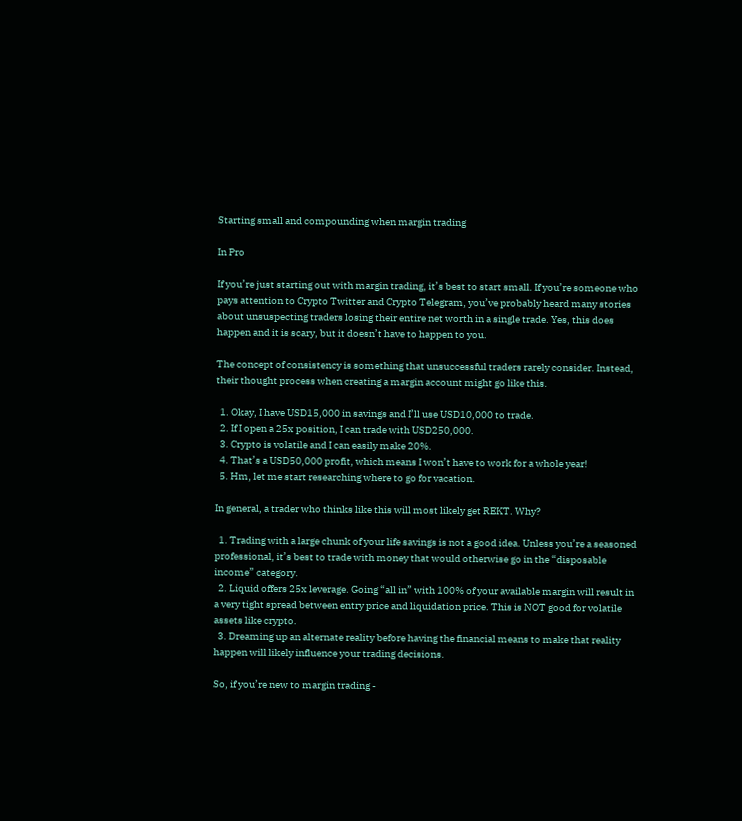Starting small and compounding when margin trading

In Pro

If you’re just starting out with margin trading, it’s best to start small. If you’re someone who pays attention to Crypto Twitter and Crypto Telegram, you’ve probably heard many stories about unsuspecting traders losing their entire net worth in a single trade. Yes, this does happen and it is scary, but it doesn’t have to happen to you.

The concept of consistency is something that unsuccessful traders rarely consider. Instead, their thought process when creating a margin account might go like this.

  1. Okay, I have USD15,000 in savings and I’ll use USD10,000 to trade.
  2. If I open a 25x position, I can trade with USD250,000.
  3. Crypto is volatile and I can easily make 20%.
  4. That’s a USD50,000 profit, which means I won’t have to work for a whole year!
  5. Hm, let me start researching where to go for vacation.

In general, a trader who thinks like this will most likely get REKT. Why?

  1. Trading with a large chunk of your life savings is not a good idea. Unless you’re a seasoned professional, it’s best to trade with money that would otherwise go in the “disposable income” category.
  2. Liquid offers 25x leverage. Going “all in” with 100% of your available margin will result in a very tight spread between entry price and liquidation price. This is NOT good for volatile assets like crypto.
  3. Dreaming up an alternate reality before having the financial means to make that reality happen will likely influence your trading decisions.

So, if you’re new to margin trading -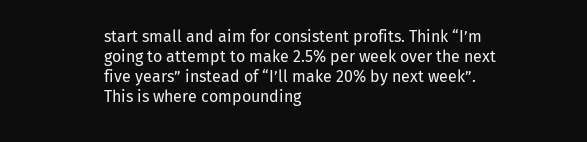start small and aim for consistent profits. Think “I’m going to attempt to make 2.5% per week over the next five years” instead of “I’ll make 20% by next week”. This is where compounding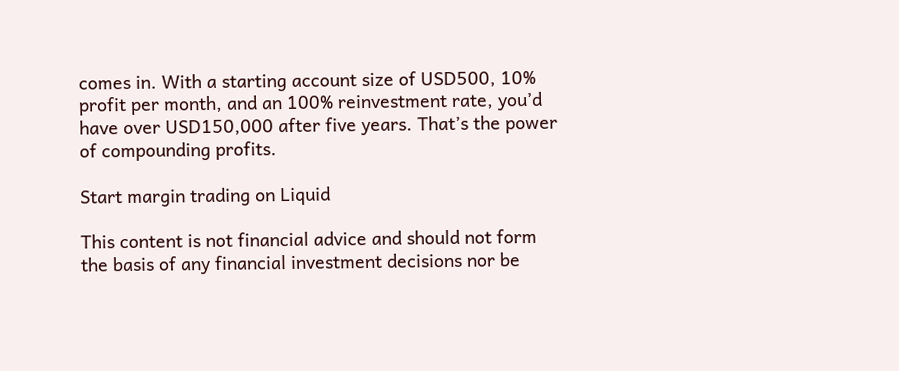comes in. With a starting account size of USD500, 10% profit per month, and an 100% reinvestment rate, you’d have over USD150,000 after five years. That’s the power of compounding profits.

Start margin trading on Liquid

This content is not financial advice and should not form the basis of any financial investment decisions nor be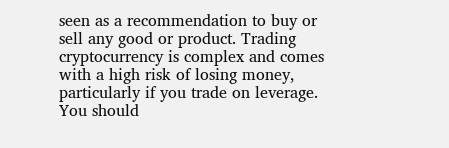seen as a recommendation to buy or sell any good or product. Trading cryptocurrency is complex and comes with a high risk of losing money, particularly if you trade on leverage. You should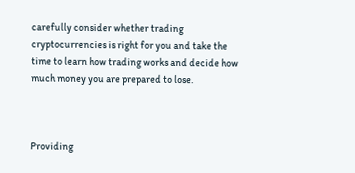carefully consider whether trading cryptocurrencies is right for you and take the time to learn how trading works and decide how much money you are prepared to lose.



Providing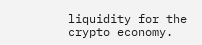liquidity for the crypto economy.